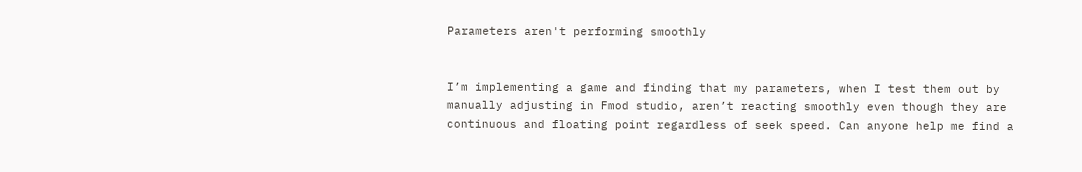Parameters aren't performing smoothly


I’m implementing a game and finding that my parameters, when I test them out by manually adjusting in Fmod studio, aren’t reacting smoothly even though they are continuous and floating point regardless of seek speed. Can anyone help me find a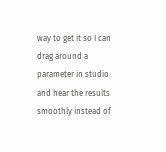way to get it so I can drag around a parameter in studio and hear the results smoothly instead of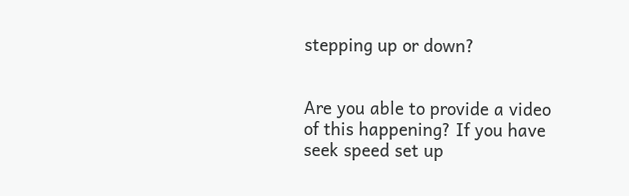stepping up or down?


Are you able to provide a video of this happening? If you have seek speed set up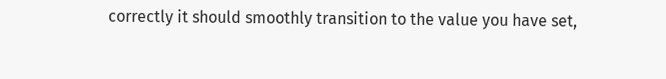correctly it should smoothly transition to the value you have set,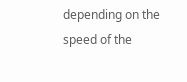depending on the speed of the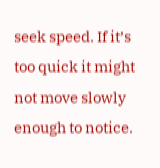seek speed. If it’s too quick it might not move slowly enough to notice.